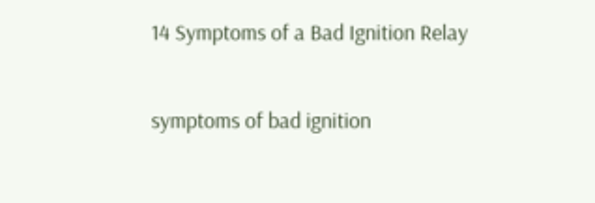14 Symptoms of a Bad Ignition Relay

symptoms of bad ignition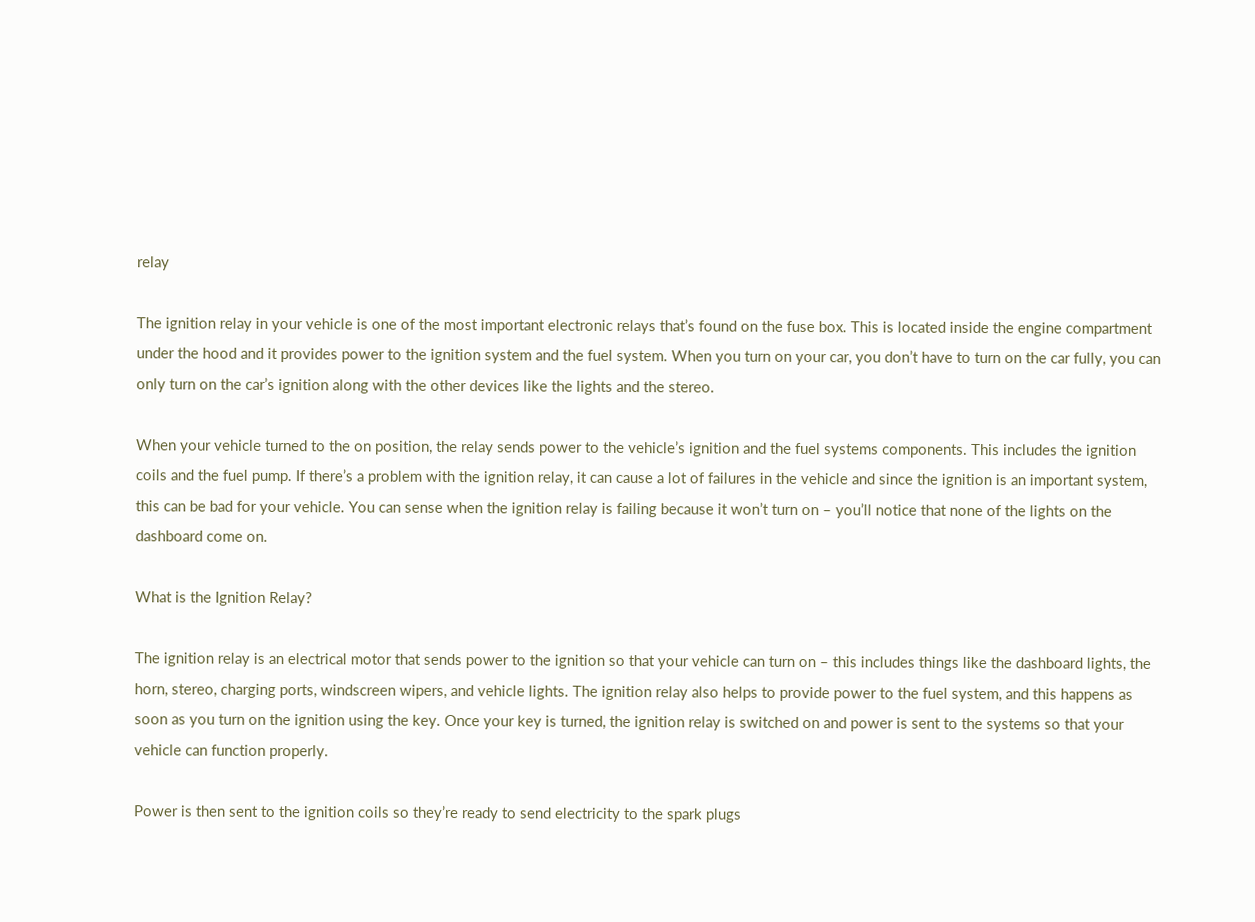relay

The ignition relay in your vehicle is one of the most important electronic relays that’s found on the fuse box. This is located inside the engine compartment under the hood and it provides power to the ignition system and the fuel system. When you turn on your car, you don’t have to turn on the car fully, you can only turn on the car’s ignition along with the other devices like the lights and the stereo.

When your vehicle turned to the on position, the relay sends power to the vehicle’s ignition and the fuel systems components. This includes the ignition coils and the fuel pump. If there’s a problem with the ignition relay, it can cause a lot of failures in the vehicle and since the ignition is an important system, this can be bad for your vehicle. You can sense when the ignition relay is failing because it won’t turn on – you’ll notice that none of the lights on the dashboard come on.

What is the Ignition Relay?

The ignition relay is an electrical motor that sends power to the ignition so that your vehicle can turn on – this includes things like the dashboard lights, the horn, stereo, charging ports, windscreen wipers, and vehicle lights. The ignition relay also helps to provide power to the fuel system, and this happens as soon as you turn on the ignition using the key. Once your key is turned, the ignition relay is switched on and power is sent to the systems so that your vehicle can function properly.

Power is then sent to the ignition coils so they’re ready to send electricity to the spark plugs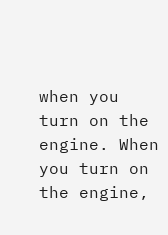when you turn on the engine. When you turn on the engine,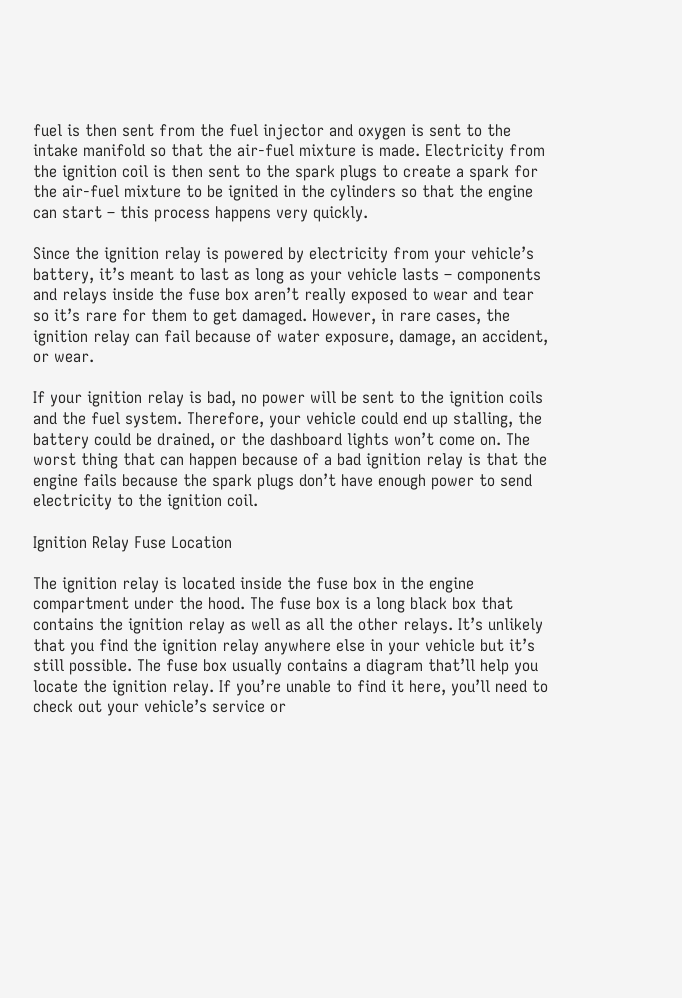fuel is then sent from the fuel injector and oxygen is sent to the intake manifold so that the air-fuel mixture is made. Electricity from the ignition coil is then sent to the spark plugs to create a spark for the air-fuel mixture to be ignited in the cylinders so that the engine can start – this process happens very quickly.

Since the ignition relay is powered by electricity from your vehicle’s battery, it’s meant to last as long as your vehicle lasts – components and relays inside the fuse box aren’t really exposed to wear and tear so it’s rare for them to get damaged. However, in rare cases, the ignition relay can fail because of water exposure, damage, an accident, or wear.

If your ignition relay is bad, no power will be sent to the ignition coils and the fuel system. Therefore, your vehicle could end up stalling, the battery could be drained, or the dashboard lights won’t come on. The worst thing that can happen because of a bad ignition relay is that the engine fails because the spark plugs don’t have enough power to send electricity to the ignition coil.

Ignition Relay Fuse Location

The ignition relay is located inside the fuse box in the engine compartment under the hood. The fuse box is a long black box that contains the ignition relay as well as all the other relays. It’s unlikely that you find the ignition relay anywhere else in your vehicle but it’s still possible. The fuse box usually contains a diagram that’ll help you locate the ignition relay. If you’re unable to find it here, you’ll need to check out your vehicle’s service or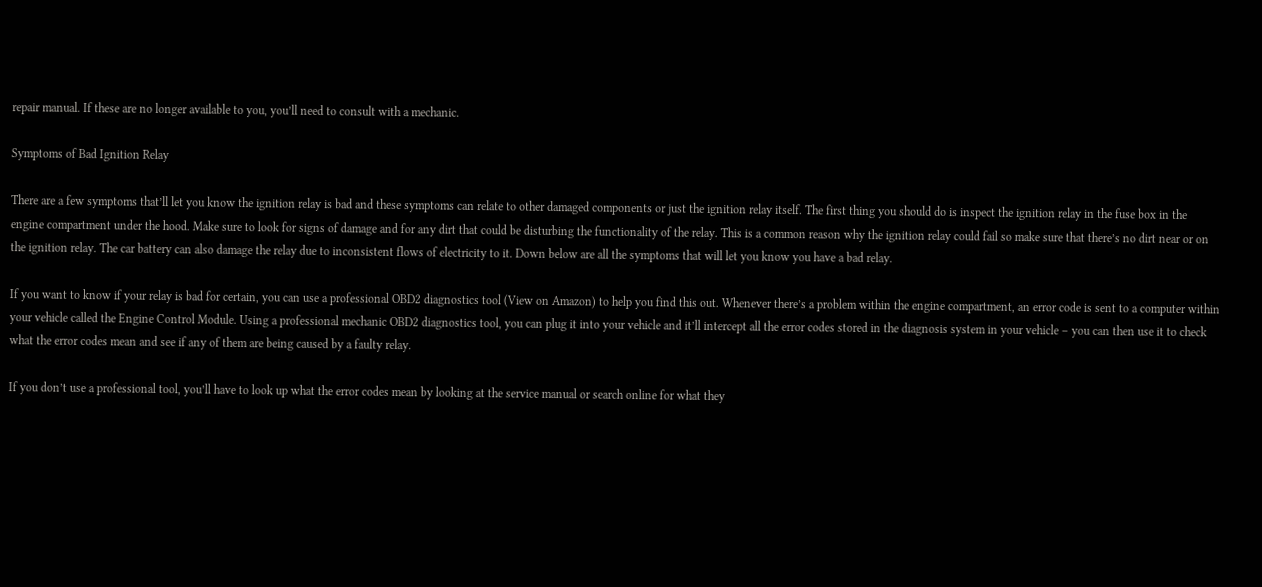repair manual. If these are no longer available to you, you’ll need to consult with a mechanic.

Symptoms of Bad Ignition Relay

There are a few symptoms that’ll let you know the ignition relay is bad and these symptoms can relate to other damaged components or just the ignition relay itself. The first thing you should do is inspect the ignition relay in the fuse box in the engine compartment under the hood. Make sure to look for signs of damage and for any dirt that could be disturbing the functionality of the relay. This is a common reason why the ignition relay could fail so make sure that there’s no dirt near or on the ignition relay. The car battery can also damage the relay due to inconsistent flows of electricity to it. Down below are all the symptoms that will let you know you have a bad relay.

If you want to know if your relay is bad for certain, you can use a professional OBD2 diagnostics tool (View on Amazon) to help you find this out. Whenever there’s a problem within the engine compartment, an error code is sent to a computer within your vehicle called the Engine Control Module. Using a professional mechanic OBD2 diagnostics tool, you can plug it into your vehicle and it’ll intercept all the error codes stored in the diagnosis system in your vehicle – you can then use it to check what the error codes mean and see if any of them are being caused by a faulty relay.

If you don’t use a professional tool, you’ll have to look up what the error codes mean by looking at the service manual or search online for what they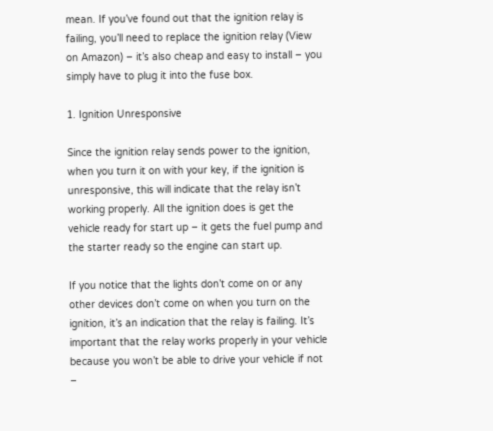mean. If you’ve found out that the ignition relay is failing, you’ll need to replace the ignition relay (View on Amazon) – it’s also cheap and easy to install – you simply have to plug it into the fuse box.

1. Ignition Unresponsive

Since the ignition relay sends power to the ignition, when you turn it on with your key, if the ignition is unresponsive, this will indicate that the relay isn’t working properly. All the ignition does is get the vehicle ready for start up – it gets the fuel pump and the starter ready so the engine can start up.

If you notice that the lights don’t come on or any other devices don’t come on when you turn on the ignition, it’s an indication that the relay is failing. It’s important that the relay works properly in your vehicle because you won’t be able to drive your vehicle if not –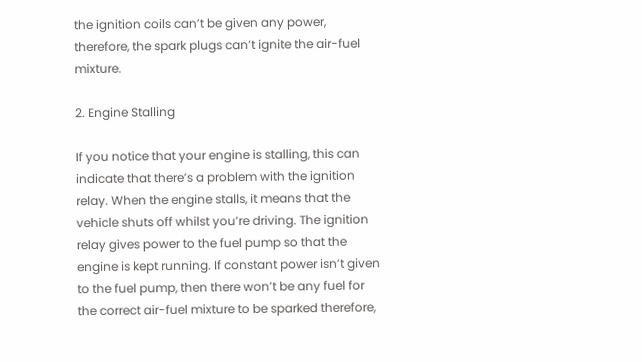the ignition coils can’t be given any power, therefore, the spark plugs can’t ignite the air-fuel mixture.

2. Engine Stalling

If you notice that your engine is stalling, this can indicate that there’s a problem with the ignition relay. When the engine stalls, it means that the vehicle shuts off whilst you’re driving. The ignition relay gives power to the fuel pump so that the engine is kept running. If constant power isn’t given to the fuel pump, then there won’t be any fuel for the correct air-fuel mixture to be sparked therefore,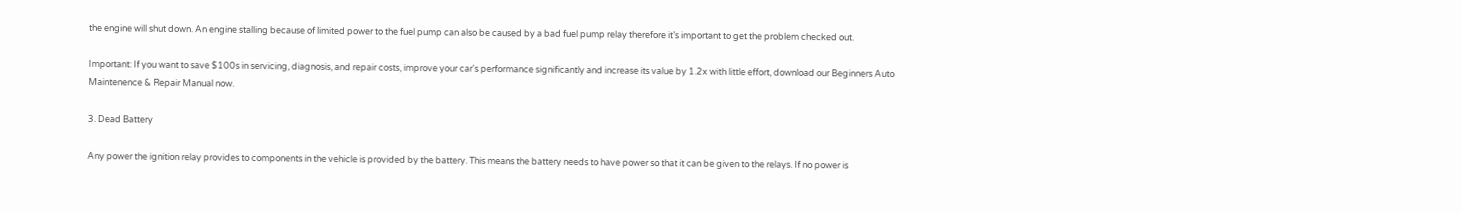the engine will shut down. An engine stalling because of limited power to the fuel pump can also be caused by a bad fuel pump relay therefore it’s important to get the problem checked out.

Important: If you want to save $100s in servicing, diagnosis, and repair costs, improve your car's performance significantly and increase its value by 1.2x with little effort, download our Beginners Auto Maintenence & Repair Manual now.

3. Dead Battery

Any power the ignition relay provides to components in the vehicle is provided by the battery. This means the battery needs to have power so that it can be given to the relays. If no power is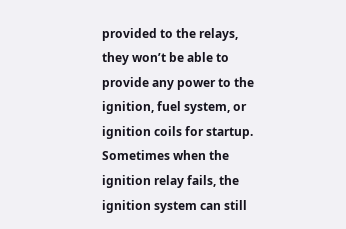provided to the relays, they won’t be able to provide any power to the ignition, fuel system, or ignition coils for startup. Sometimes when the ignition relay fails, the ignition system can still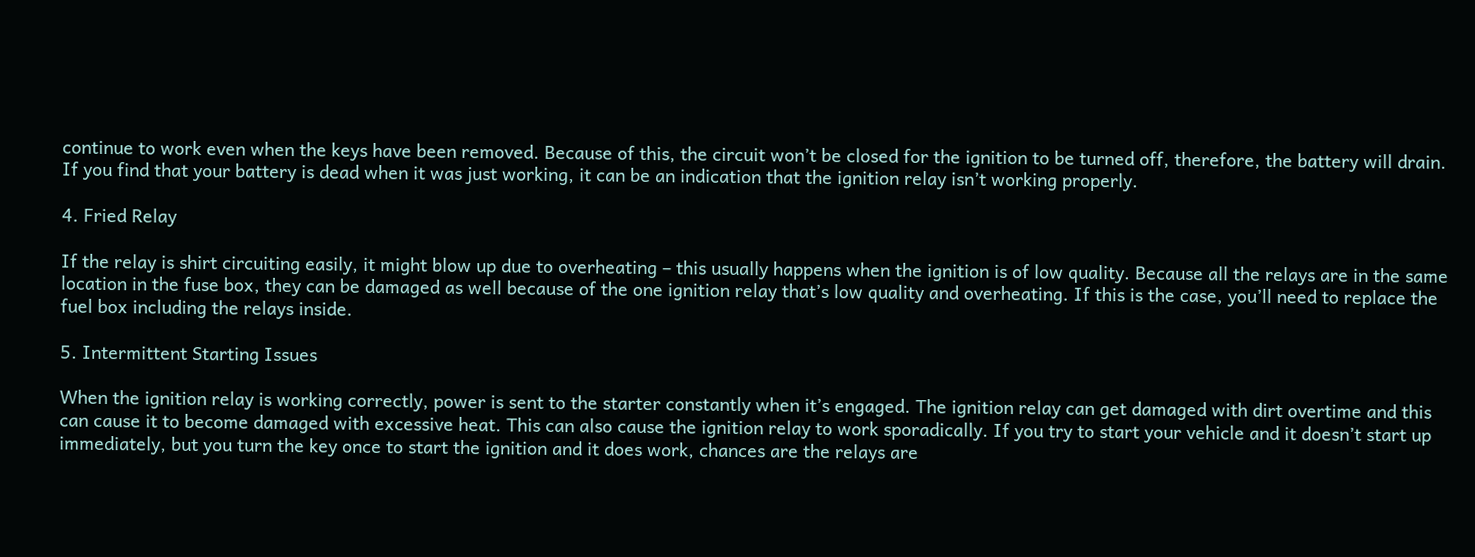continue to work even when the keys have been removed. Because of this, the circuit won’t be closed for the ignition to be turned off, therefore, the battery will drain. If you find that your battery is dead when it was just working, it can be an indication that the ignition relay isn’t working properly.

4. Fried Relay

If the relay is shirt circuiting easily, it might blow up due to overheating – this usually happens when the ignition is of low quality. Because all the relays are in the same location in the fuse box, they can be damaged as well because of the one ignition relay that’s low quality and overheating. If this is the case, you’ll need to replace the fuel box including the relays inside.

5. Intermittent Starting Issues

When the ignition relay is working correctly, power is sent to the starter constantly when it’s engaged. The ignition relay can get damaged with dirt overtime and this can cause it to become damaged with excessive heat. This can also cause the ignition relay to work sporadically. If you try to start your vehicle and it doesn’t start up immediately, but you turn the key once to start the ignition and it does work, chances are the relays are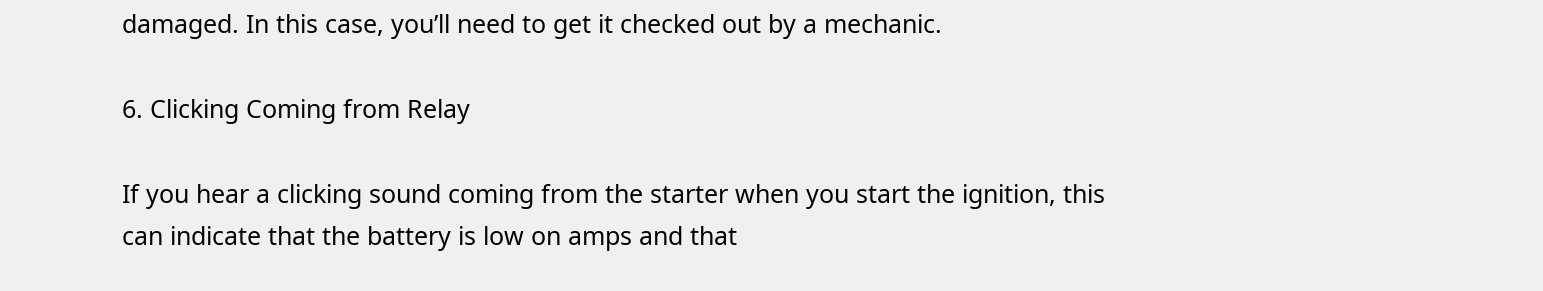damaged. In this case, you’ll need to get it checked out by a mechanic.

6. Clicking Coming from Relay

If you hear a clicking sound coming from the starter when you start the ignition, this can indicate that the battery is low on amps and that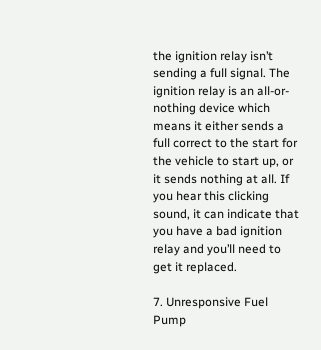the ignition relay isn’t sending a full signal. The ignition relay is an all-or-nothing device which means it either sends a full correct to the start for the vehicle to start up, or it sends nothing at all. If you hear this clicking sound, it can indicate that you have a bad ignition relay and you’ll need to get it replaced.

7. Unresponsive Fuel Pump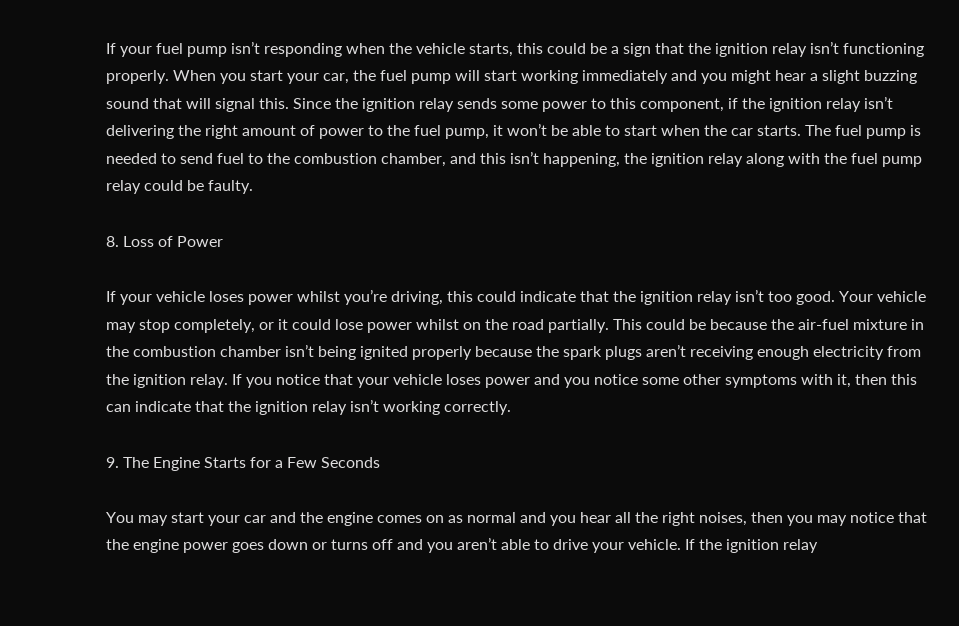If your fuel pump isn’t responding when the vehicle starts, this could be a sign that the ignition relay isn’t functioning properly. When you start your car, the fuel pump will start working immediately and you might hear a slight buzzing sound that will signal this. Since the ignition relay sends some power to this component, if the ignition relay isn’t delivering the right amount of power to the fuel pump, it won’t be able to start when the car starts. The fuel pump is needed to send fuel to the combustion chamber, and this isn’t happening, the ignition relay along with the fuel pump relay could be faulty.

8. Loss of Power

If your vehicle loses power whilst you’re driving, this could indicate that the ignition relay isn’t too good. Your vehicle may stop completely, or it could lose power whilst on the road partially. This could be because the air-fuel mixture in the combustion chamber isn’t being ignited properly because the spark plugs aren’t receiving enough electricity from the ignition relay. If you notice that your vehicle loses power and you notice some other symptoms with it, then this can indicate that the ignition relay isn’t working correctly.

9. The Engine Starts for a Few Seconds

You may start your car and the engine comes on as normal and you hear all the right noises, then you may notice that the engine power goes down or turns off and you aren’t able to drive your vehicle. If the ignition relay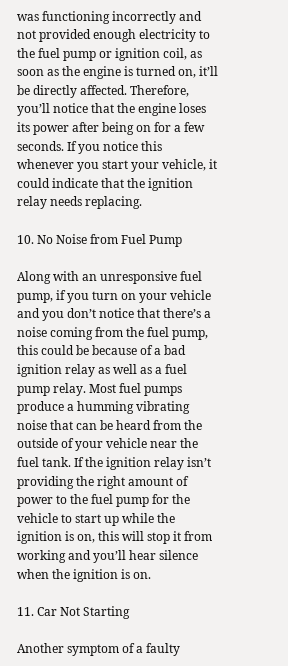was functioning incorrectly and not provided enough electricity to the fuel pump or ignition coil, as soon as the engine is turned on, it’ll be directly affected. Therefore, you’ll notice that the engine loses its power after being on for a few seconds. If you notice this whenever you start your vehicle, it could indicate that the ignition relay needs replacing.

10. No Noise from Fuel Pump

Along with an unresponsive fuel pump, if you turn on your vehicle and you don’t notice that there’s a noise coming from the fuel pump, this could be because of a bad ignition relay as well as a fuel pump relay. Most fuel pumps produce a humming vibrating noise that can be heard from the outside of your vehicle near the fuel tank. If the ignition relay isn’t providing the right amount of power to the fuel pump for the vehicle to start up while the ignition is on, this will stop it from working and you’ll hear silence when the ignition is on.

11. Car Not Starting

Another symptom of a faulty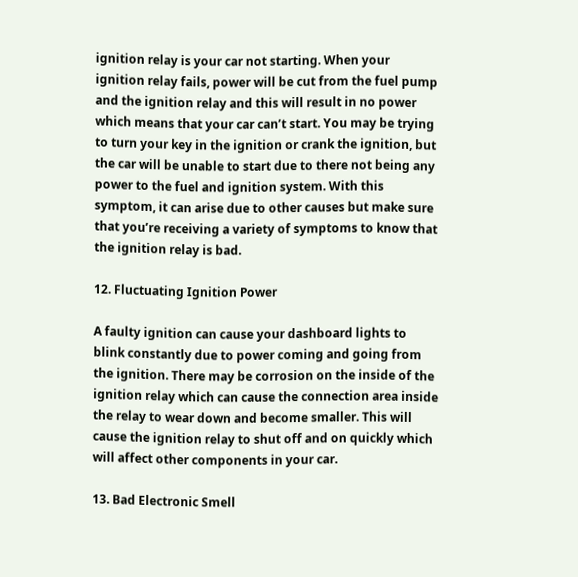ignition relay is your car not starting. When your ignition relay fails, power will be cut from the fuel pump and the ignition relay and this will result in no power which means that your car can’t start. You may be trying to turn your key in the ignition or crank the ignition, but the car will be unable to start due to there not being any power to the fuel and ignition system. With this symptom, it can arise due to other causes but make sure that you’re receiving a variety of symptoms to know that the ignition relay is bad.

12. Fluctuating Ignition Power

A faulty ignition can cause your dashboard lights to blink constantly due to power coming and going from the ignition. There may be corrosion on the inside of the ignition relay which can cause the connection area inside the relay to wear down and become smaller. This will cause the ignition relay to shut off and on quickly which will affect other components in your car.

13. Bad Electronic Smell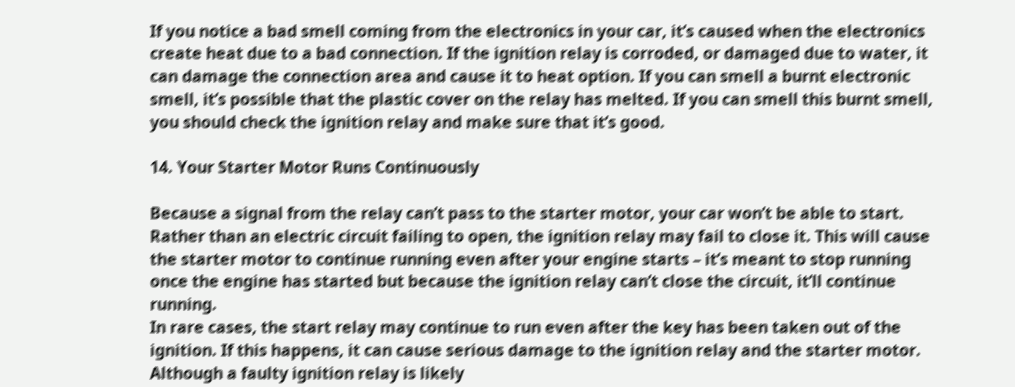If you notice a bad smell coming from the electronics in your car, it’s caused when the electronics create heat due to a bad connection. If the ignition relay is corroded, or damaged due to water, it can damage the connection area and cause it to heat option. If you can smell a burnt electronic smell, it’s possible that the plastic cover on the relay has melted. If you can smell this burnt smell, you should check the ignition relay and make sure that it’s good.

14. Your Starter Motor Runs Continuously

Because a signal from the relay can’t pass to the starter motor, your car won’t be able to start. Rather than an electric circuit failing to open, the ignition relay may fail to close it. This will cause the starter motor to continue running even after your engine starts – it’s meant to stop running once the engine has started but because the ignition relay can’t close the circuit, it’ll continue running.
In rare cases, the start relay may continue to run even after the key has been taken out of the ignition. If this happens, it can cause serious damage to the ignition relay and the starter motor. Although a faulty ignition relay is likely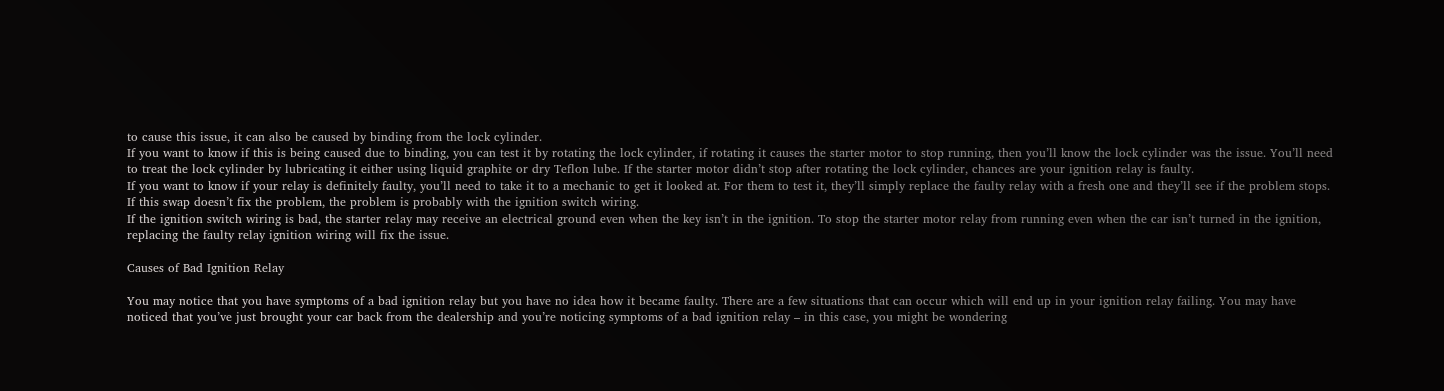to cause this issue, it can also be caused by binding from the lock cylinder.
If you want to know if this is being caused due to binding, you can test it by rotating the lock cylinder, if rotating it causes the starter motor to stop running, then you’ll know the lock cylinder was the issue. You’ll need to treat the lock cylinder by lubricating it either using liquid graphite or dry Teflon lube. If the starter motor didn’t stop after rotating the lock cylinder, chances are your ignition relay is faulty.
If you want to know if your relay is definitely faulty, you’ll need to take it to a mechanic to get it looked at. For them to test it, they’ll simply replace the faulty relay with a fresh one and they’ll see if the problem stops. If this swap doesn’t fix the problem, the problem is probably with the ignition switch wiring.
If the ignition switch wiring is bad, the starter relay may receive an electrical ground even when the key isn’t in the ignition. To stop the starter motor relay from running even when the car isn’t turned in the ignition, replacing the faulty relay ignition wiring will fix the issue.

Causes of Bad Ignition Relay

You may notice that you have symptoms of a bad ignition relay but you have no idea how it became faulty. There are a few situations that can occur which will end up in your ignition relay failing. You may have noticed that you’ve just brought your car back from the dealership and you’re noticing symptoms of a bad ignition relay – in this case, you might be wondering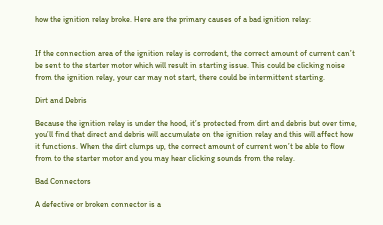how the ignition relay broke. Here are the primary causes of a bad ignition relay:


If the connection area of the ignition relay is corrodent, the correct amount of current can’t be sent to the starter motor which will result in starting issue. This could be clicking noise from the ignition relay, your car may not start, there could be intermittent starting.

Dirt and Debris

Because the ignition relay is under the hood, it’s protected from dirt and debris but over time, you’ll find that direct and debris will accumulate on the ignition relay and this will affect how it functions. When the dirt clumps up, the correct amount of current won’t be able to flow from to the starter motor and you may hear clicking sounds from the relay.

Bad Connectors

A defective or broken connector is a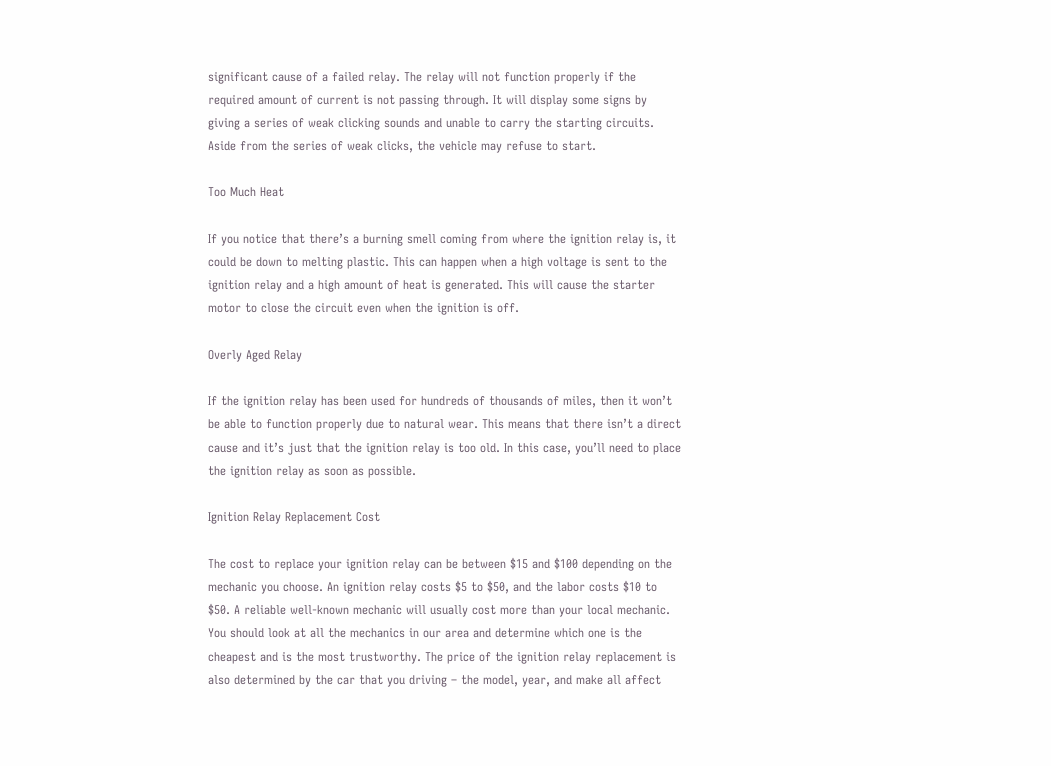significant cause of a failed relay. The relay will not function properly if the required amount of current is not passing through. It will display some signs by giving a series of weak clicking sounds and unable to carry the starting circuits. Aside from the series of weak clicks, the vehicle may refuse to start.

Too Much Heat

If you notice that there’s a burning smell coming from where the ignition relay is, it could be down to melting plastic. This can happen when a high voltage is sent to the ignition relay and a high amount of heat is generated. This will cause the starter motor to close the circuit even when the ignition is off.

Overly Aged Relay

If the ignition relay has been used for hundreds of thousands of miles, then it won’t be able to function properly due to natural wear. This means that there isn’t a direct cause and it’s just that the ignition relay is too old. In this case, you’ll need to place the ignition relay as soon as possible.

Ignition Relay Replacement Cost

The cost to replace your ignition relay can be between $15 and $100 depending on the mechanic you choose. An ignition relay costs $5 to $50, and the labor costs $10 to $50. A reliable well-known mechanic will usually cost more than your local mechanic. You should look at all the mechanics in our area and determine which one is the cheapest and is the most trustworthy. The price of the ignition relay replacement is also determined by the car that you driving – the model, year, and make all affect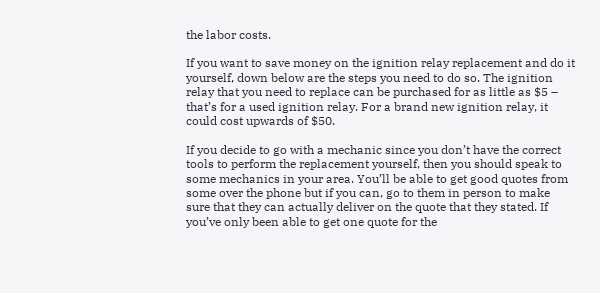the labor costs.

If you want to save money on the ignition relay replacement and do it yourself, down below are the steps you need to do so. The ignition relay that you need to replace can be purchased for as little as $5 – that’s for a used ignition relay. For a brand new ignition relay, it could cost upwards of $50.

If you decide to go with a mechanic since you don’t have the correct tools to perform the replacement yourself, then you should speak to some mechanics in your area. You’ll be able to get good quotes from some over the phone but if you can, go to them in person to make sure that they can actually deliver on the quote that they stated. If you’ve only been able to get one quote for the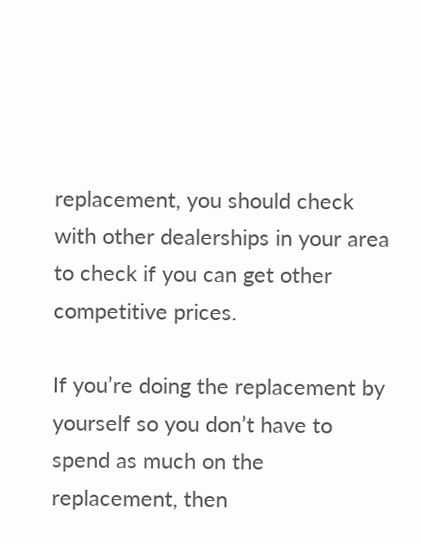replacement, you should check with other dealerships in your area to check if you can get other competitive prices.

If you’re doing the replacement by yourself so you don’t have to spend as much on the replacement, then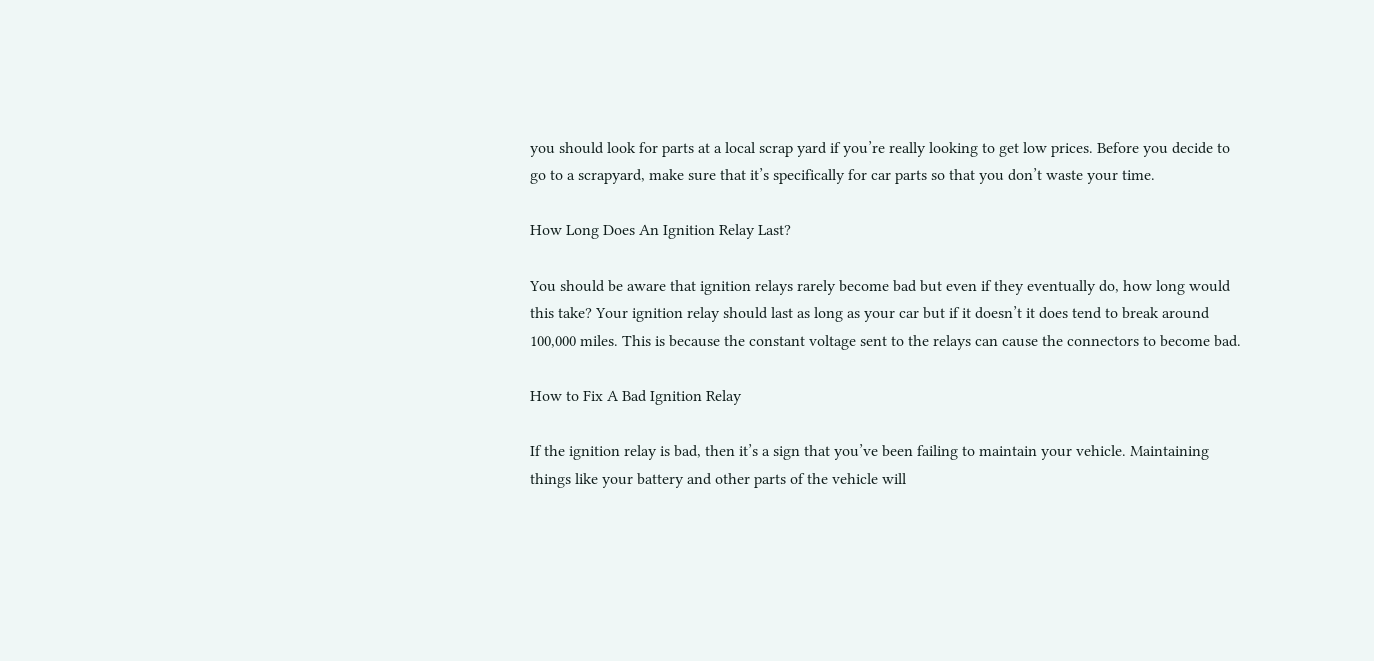you should look for parts at a local scrap yard if you’re really looking to get low prices. Before you decide to go to a scrapyard, make sure that it’s specifically for car parts so that you don’t waste your time.

How Long Does An Ignition Relay Last?

You should be aware that ignition relays rarely become bad but even if they eventually do, how long would this take? Your ignition relay should last as long as your car but if it doesn’t it does tend to break around 100,000 miles. This is because the constant voltage sent to the relays can cause the connectors to become bad.

How to Fix A Bad Ignition Relay

If the ignition relay is bad, then it’s a sign that you’ve been failing to maintain your vehicle. Maintaining things like your battery and other parts of the vehicle will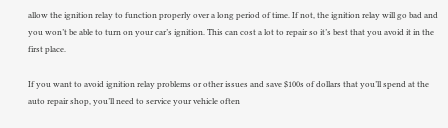allow the ignition relay to function properly over a long period of time. If not, the ignition relay will go bad and you won’t be able to turn on your car’s ignition. This can cost a lot to repair so it’s best that you avoid it in the first place.

If you want to avoid ignition relay problems or other issues and save $100s of dollars that you’ll spend at the auto repair shop, you’ll need to service your vehicle often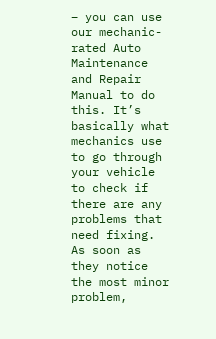– you can use our mechanic-rated Auto Maintenance and Repair Manual to do this. It’s basically what mechanics use to go through your vehicle to check if there are any problems that need fixing. As soon as they notice the most minor problem,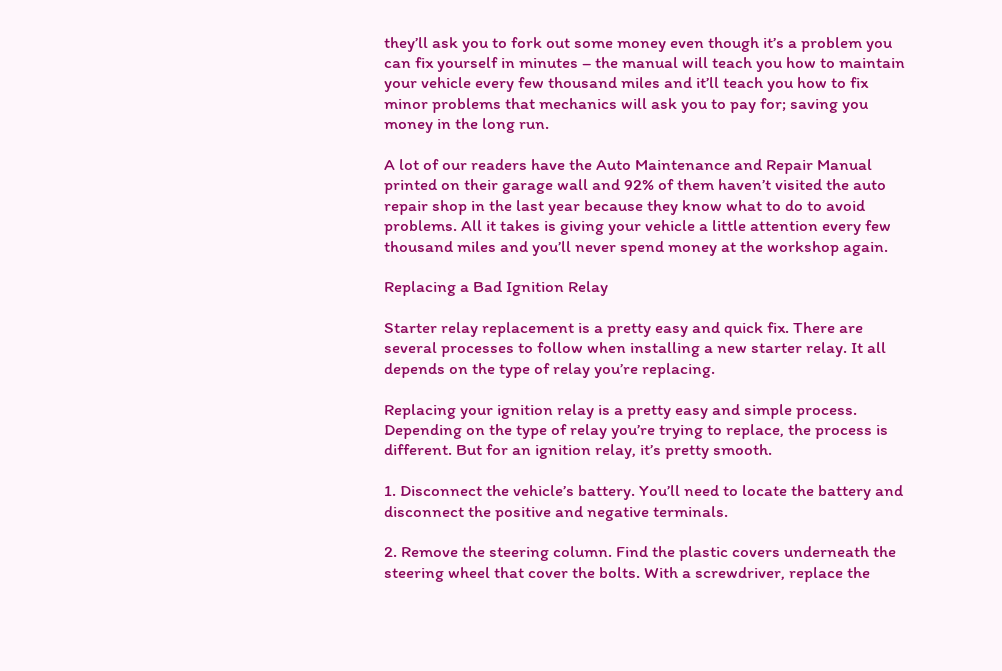they’ll ask you to fork out some money even though it’s a problem you can fix yourself in minutes – the manual will teach you how to maintain your vehicle every few thousand miles and it’ll teach you how to fix minor problems that mechanics will ask you to pay for; saving you money in the long run.

A lot of our readers have the Auto Maintenance and Repair Manual printed on their garage wall and 92% of them haven’t visited the auto repair shop in the last year because they know what to do to avoid problems. All it takes is giving your vehicle a little attention every few thousand miles and you’ll never spend money at the workshop again.

Replacing a Bad Ignition Relay

Starter relay replacement is a pretty easy and quick fix. There are several processes to follow when installing a new starter relay. It all depends on the type of relay you’re replacing.

Replacing your ignition relay is a pretty easy and simple process. Depending on the type of relay you’re trying to replace, the process is different. But for an ignition relay, it’s pretty smooth.

1. Disconnect the vehicle’s battery. You’ll need to locate the battery and disconnect the positive and negative terminals.

2. Remove the steering column. Find the plastic covers underneath the steering wheel that cover the bolts. With a screwdriver, replace the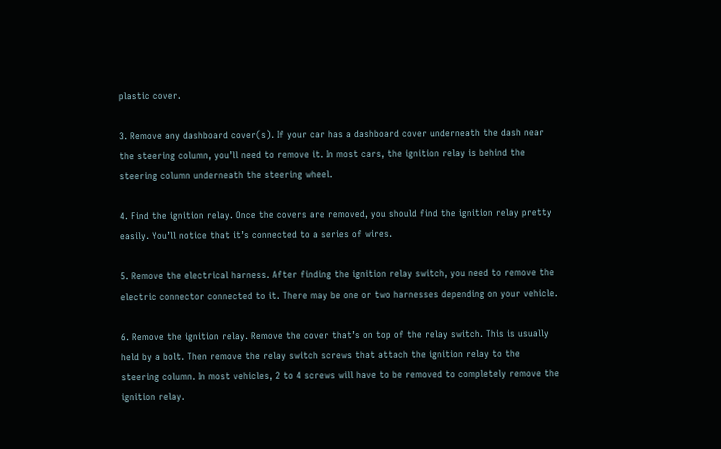plastic cover.

3. Remove any dashboard cover(s). If your car has a dashboard cover underneath the dash near the steering column, you’ll need to remove it. In most cars, the ignition relay is behind the steering column underneath the steering wheel.

4. Find the ignition relay. Once the covers are removed, you should find the ignition relay pretty easily. You’ll notice that it’s connected to a series of wires.

5. Remove the electrical harness. After finding the ignition relay switch, you need to remove the electric connector connected to it. There may be one or two harnesses depending on your vehicle.

6. Remove the ignition relay. Remove the cover that’s on top of the relay switch. This is usually held by a bolt. Then remove the relay switch screws that attach the ignition relay to the steering column. In most vehicles, 2 to 4 screws will have to be removed to completely remove the ignition relay.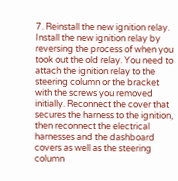7. Reinstall the new ignition relay. Install the new ignition relay by reversing the process of when you took out the old relay. You need to attach the ignition relay to the steering column or the bracket with the screws you removed initially. Reconnect the cover that secures the harness to the ignition, then reconnect the electrical harnesses and the dashboard covers as well as the steering column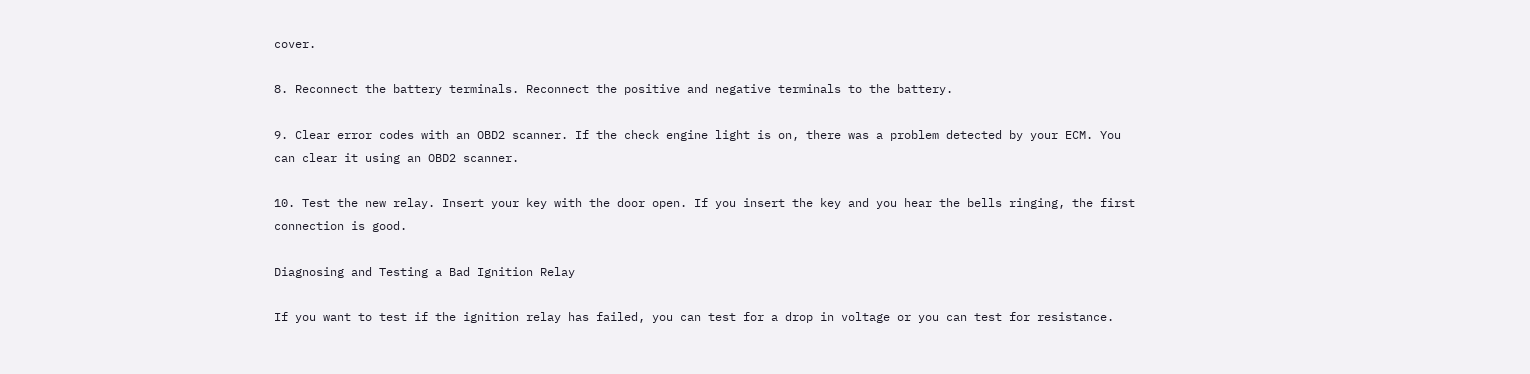cover.

8. Reconnect the battery terminals. Reconnect the positive and negative terminals to the battery.

9. Clear error codes with an OBD2 scanner. If the check engine light is on, there was a problem detected by your ECM. You can clear it using an OBD2 scanner.

10. Test the new relay. Insert your key with the door open. If you insert the key and you hear the bells ringing, the first connection is good.

Diagnosing and Testing a Bad Ignition Relay

If you want to test if the ignition relay has failed, you can test for a drop in voltage or you can test for resistance.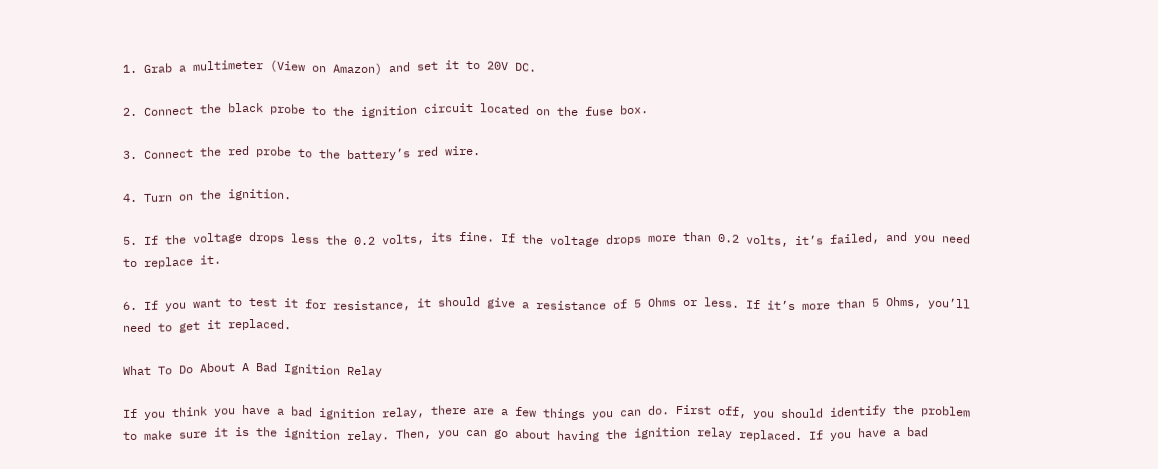1. Grab a multimeter (View on Amazon) and set it to 20V DC.

2. Connect the black probe to the ignition circuit located on the fuse box.

3. Connect the red probe to the battery’s red wire.

4. Turn on the ignition.

5. If the voltage drops less the 0.2 volts, its fine. If the voltage drops more than 0.2 volts, it’s failed, and you need to replace it.

6. If you want to test it for resistance, it should give a resistance of 5 Ohms or less. If it’s more than 5 Ohms, you’ll need to get it replaced.

What To Do About A Bad Ignition Relay

If you think you have a bad ignition relay, there are a few things you can do. First off, you should identify the problem to make sure it is the ignition relay. Then, you can go about having the ignition relay replaced. If you have a bad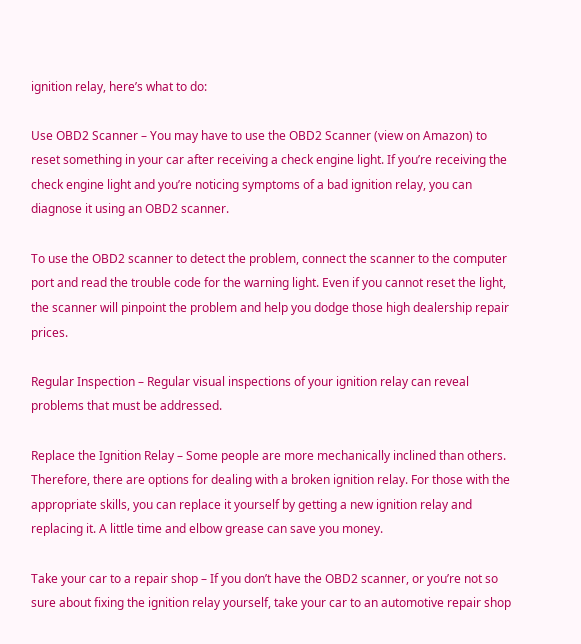ignition relay, here’s what to do:

Use OBD2 Scanner – You may have to use the OBD2 Scanner (view on Amazon) to reset something in your car after receiving a check engine light. If you’re receiving the check engine light and you’re noticing symptoms of a bad ignition relay, you can diagnose it using an OBD2 scanner.

To use the OBD2 scanner to detect the problem, connect the scanner to the computer port and read the trouble code for the warning light. Even if you cannot reset the light, the scanner will pinpoint the problem and help you dodge those high dealership repair prices.

Regular Inspection – Regular visual inspections of your ignition relay can reveal problems that must be addressed.

Replace the Ignition Relay – Some people are more mechanically inclined than others. Therefore, there are options for dealing with a broken ignition relay. For those with the appropriate skills, you can replace it yourself by getting a new ignition relay and replacing it. A little time and elbow grease can save you money.

Take your car to a repair shop – If you don’t have the OBD2 scanner, or you’re not so sure about fixing the ignition relay yourself, take your car to an automotive repair shop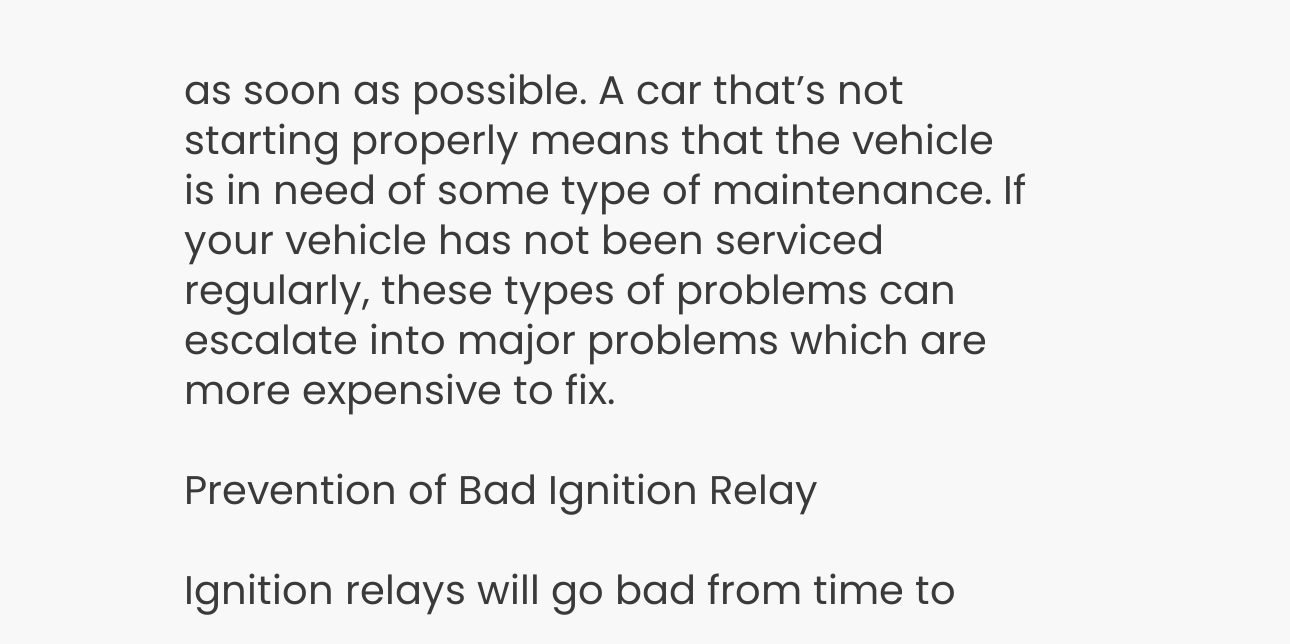as soon as possible. A car that’s not starting properly means that the vehicle is in need of some type of maintenance. If your vehicle has not been serviced regularly, these types of problems can escalate into major problems which are more expensive to fix.

Prevention of Bad Ignition Relay

Ignition relays will go bad from time to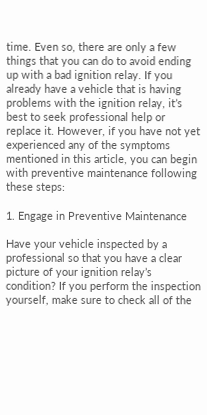time. Even so, there are only a few things that you can do to avoid ending up with a bad ignition relay. If you already have a vehicle that is having problems with the ignition relay, it’s best to seek professional help or replace it. However, if you have not yet experienced any of the symptoms mentioned in this article, you can begin with preventive maintenance following these steps:

1. Engage in Preventive Maintenance

Have your vehicle inspected by a professional so that you have a clear picture of your ignition relay’s condition? If you perform the inspection yourself, make sure to check all of the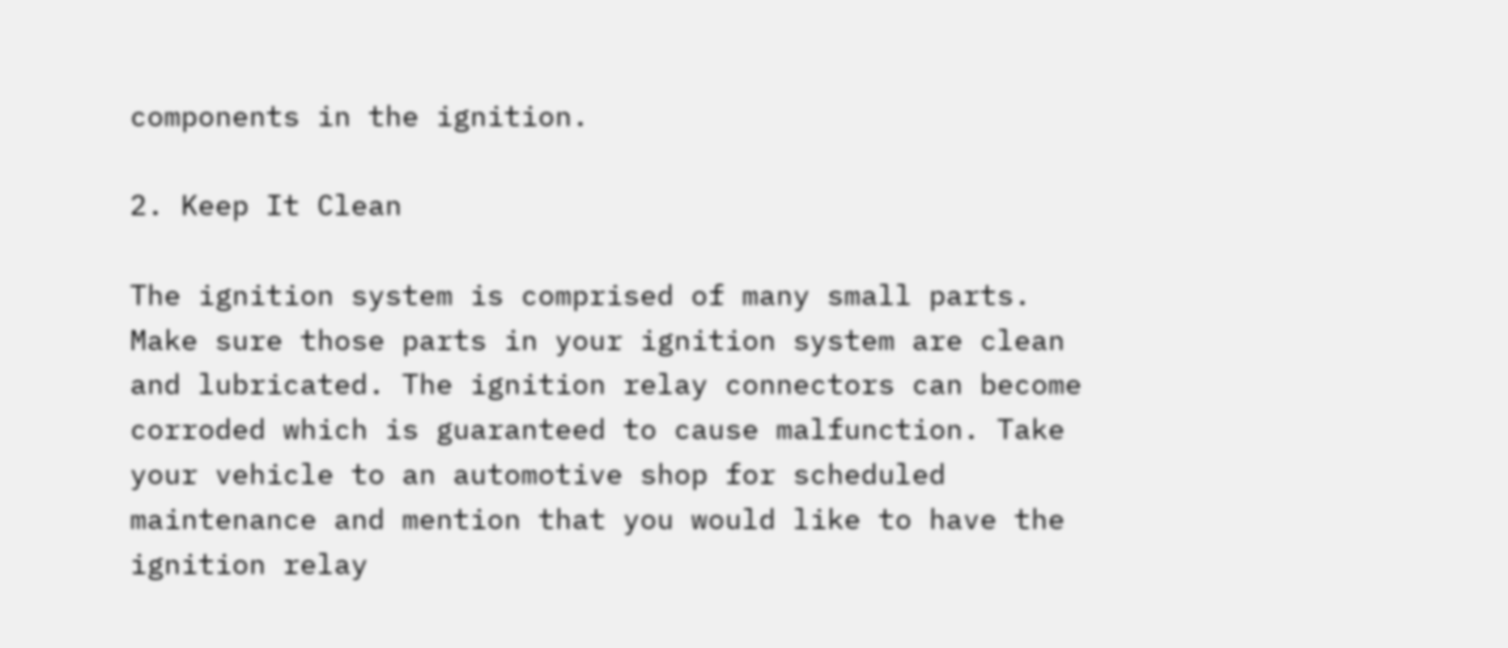components in the ignition.

2. Keep It Clean

The ignition system is comprised of many small parts. Make sure those parts in your ignition system are clean and lubricated. The ignition relay connectors can become corroded which is guaranteed to cause malfunction. Take your vehicle to an automotive shop for scheduled maintenance and mention that you would like to have the ignition relay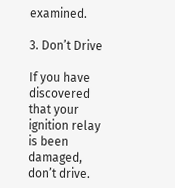examined.

3. Don’t Drive

If you have discovered that your ignition relay is been damaged, don’t drive.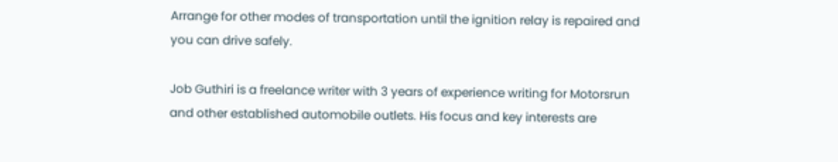Arrange for other modes of transportation until the ignition relay is repaired and you can drive safely.

Job Guthiri is a freelance writer with 3 years of experience writing for Motorsrun and other established automobile outlets. His focus and key interests are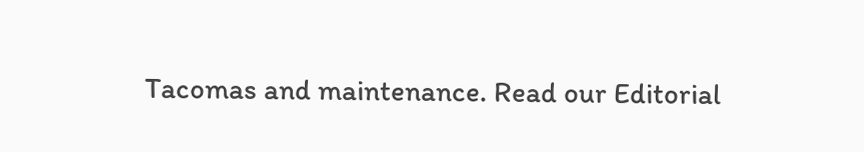Tacomas and maintenance. Read our Editorial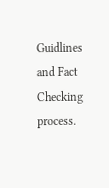Guidlines and Fact Checking process.